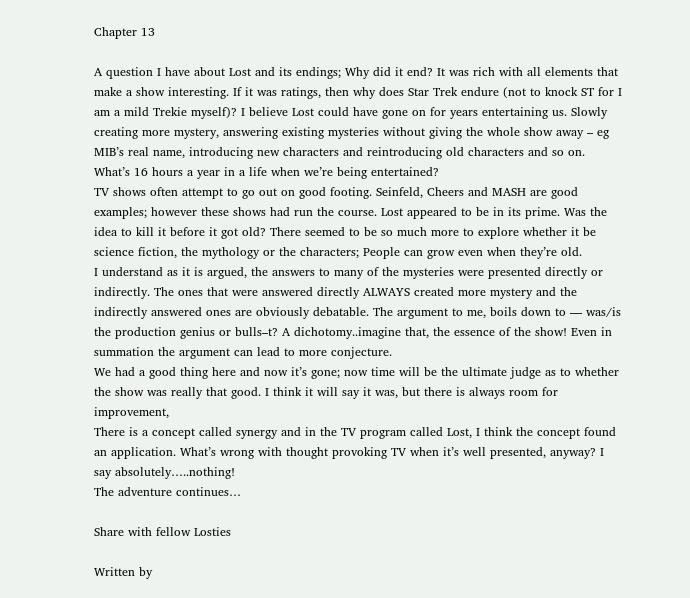Chapter 13

A question I have about Lost and its endings; Why did it end? It was rich with all elements that make a show interesting. If it was ratings, then why does Star Trek endure (not to knock ST for I am a mild Trekie myself)? I believe Lost could have gone on for years entertaining us. Slowly creating more mystery, answering existing mysteries without giving the whole show away – eg MIB’s real name, introducing new characters and reintroducing old characters and so on. What’s 16 hours a year in a life when we’re being entertained?
TV shows often attempt to go out on good footing. Seinfeld, Cheers and MASH are good examples; however these shows had run the course. Lost appeared to be in its prime. Was the idea to kill it before it got old? There seemed to be so much more to explore whether it be science fiction, the mythology or the characters; People can grow even when they’re old.
I understand as it is argued, the answers to many of the mysteries were presented directly or indirectly. The ones that were answered directly ALWAYS created more mystery and the indirectly answered ones are obviously debatable. The argument to me, boils down to — was/is the production genius or bulls–t? A dichotomy..imagine that, the essence of the show! Even in summation the argument can lead to more conjecture.
We had a good thing here and now it’s gone; now time will be the ultimate judge as to whether the show was really that good. I think it will say it was, but there is always room for improvement,
There is a concept called synergy and in the TV program called Lost, I think the concept found an application. What’s wrong with thought provoking TV when it’s well presented, anyway? I say absolutely…..nothing!
The adventure continues…

Share with fellow Losties

Written by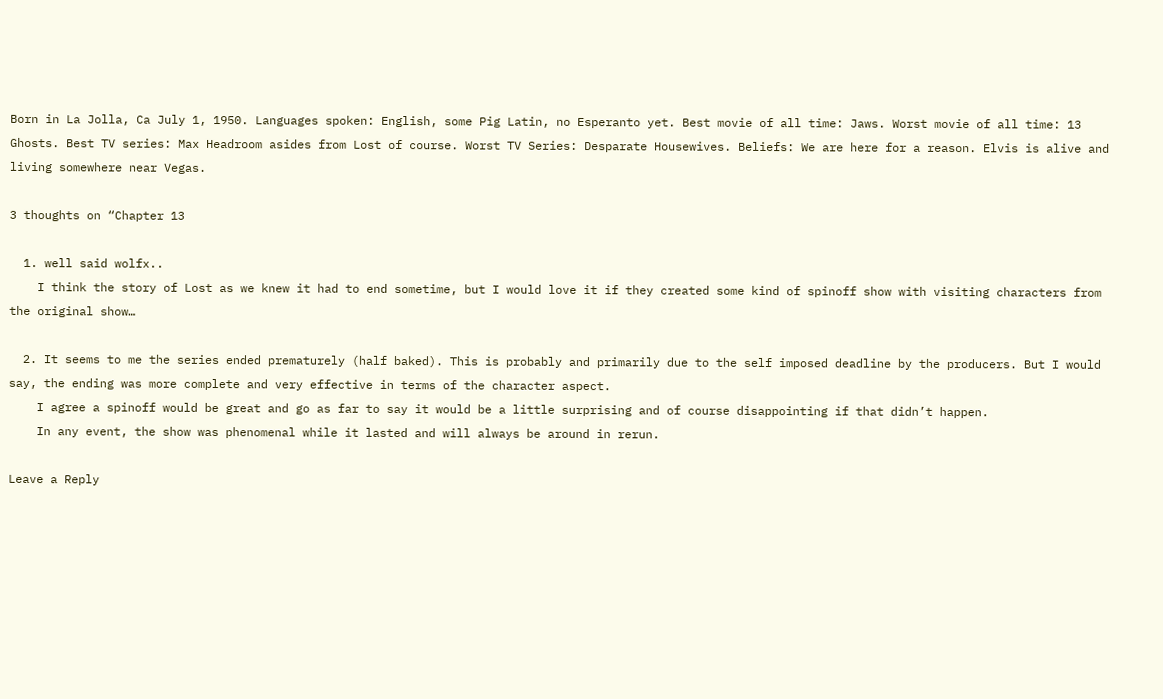Born in La Jolla, Ca July 1, 1950. Languages spoken: English, some Pig Latin, no Esperanto yet. Best movie of all time: Jaws. Worst movie of all time: 13 Ghosts. Best TV series: Max Headroom asides from Lost of course. Worst TV Series: Desparate Housewives. Beliefs: We are here for a reason. Elvis is alive and living somewhere near Vegas.

3 thoughts on “Chapter 13

  1. well said wolfx..
    I think the story of Lost as we knew it had to end sometime, but I would love it if they created some kind of spinoff show with visiting characters from the original show…

  2. It seems to me the series ended prematurely (half baked). This is probably and primarily due to the self imposed deadline by the producers. But I would say, the ending was more complete and very effective in terms of the character aspect.
    I agree a spinoff would be great and go as far to say it would be a little surprising and of course disappointing if that didn’t happen.
    In any event, the show was phenomenal while it lasted and will always be around in rerun.

Leave a Reply